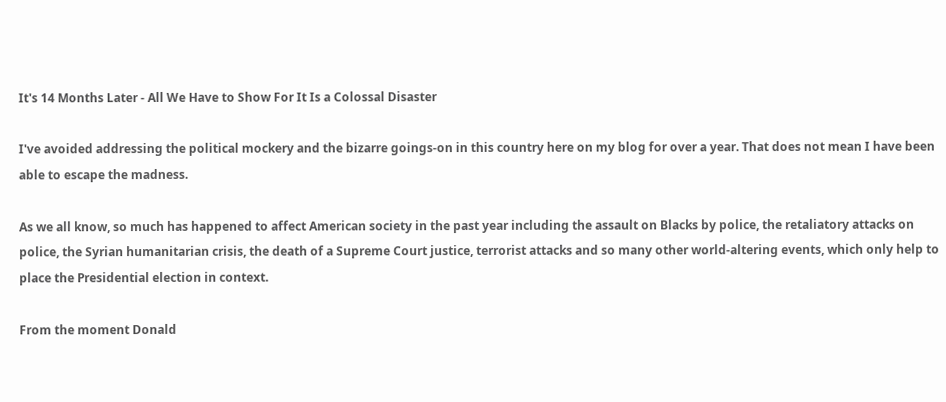It's 14 Months Later - All We Have to Show For It Is a Colossal Disaster

I've avoided addressing the political mockery and the bizarre goings-on in this country here on my blog for over a year. That does not mean I have been able to escape the madness.

As we all know, so much has happened to affect American society in the past year including the assault on Blacks by police, the retaliatory attacks on police, the Syrian humanitarian crisis, the death of a Supreme Court justice, terrorist attacks and so many other world-altering events, which only help to place the Presidential election in context.

From the moment Donald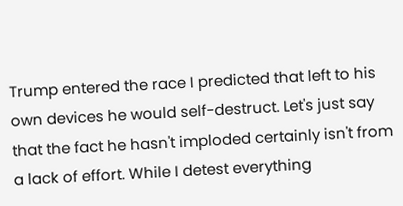Trump entered the race I predicted that left to his own devices he would self-destruct. Let's just say that the fact he hasn't imploded certainly isn't from a lack of effort. While I detest everything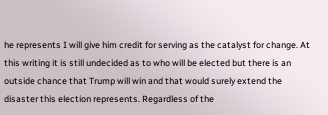he represents I will give him credit for serving as the catalyst for change. At this writing it is still undecided as to who will be elected but there is an outside chance that Trump will win and that would surely extend the disaster this election represents. Regardless of the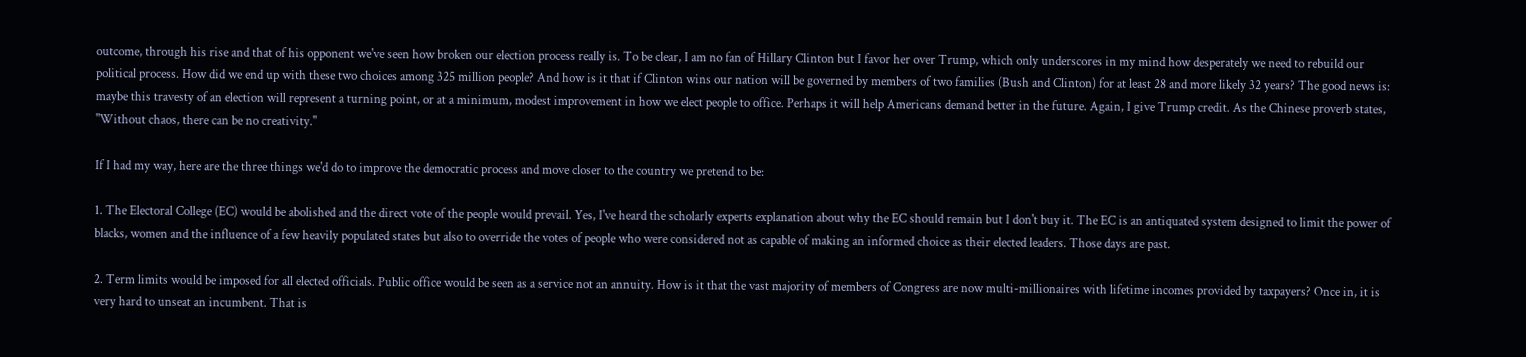outcome, through his rise and that of his opponent we've seen how broken our election process really is. To be clear, I am no fan of Hillary Clinton but I favor her over Trump, which only underscores in my mind how desperately we need to rebuild our political process. How did we end up with these two choices among 325 million people? And how is it that if Clinton wins our nation will be governed by members of two families (Bush and Clinton) for at least 28 and more likely 32 years? The good news is: maybe this travesty of an election will represent a turning point, or at a minimum, modest improvement in how we elect people to office. Perhaps it will help Americans demand better in the future. Again, I give Trump credit. As the Chinese proverb states, "Without chaos, there can be no creativity."

If I had my way, here are the three things we'd do to improve the democratic process and move closer to the country we pretend to be:

1. The Electoral College (EC) would be abolished and the direct vote of the people would prevail. Yes, I've heard the scholarly experts explanation about why the EC should remain but I don't buy it. The EC is an antiquated system designed to limit the power of blacks, women and the influence of a few heavily populated states but also to override the votes of people who were considered not as capable of making an informed choice as their elected leaders. Those days are past.

2. Term limits would be imposed for all elected officials. Public office would be seen as a service not an annuity. How is it that the vast majority of members of Congress are now multi-millionaires with lifetime incomes provided by taxpayers? Once in, it is very hard to unseat an incumbent. That is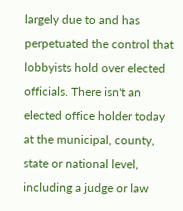largely due to and has perpetuated the control that lobbyists hold over elected officials. There isn't an elected office holder today at the municipal, county, state or national level, including a judge or law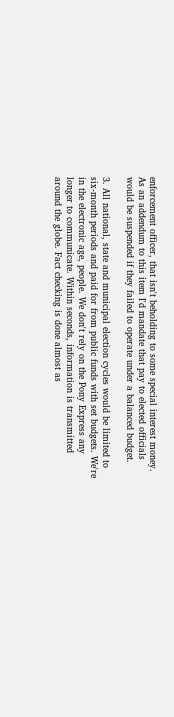enforcement officer, that isn't beholding to some special interest money. As an addendum to this item I'd mandate that pay to elected officials would be suspended if they failed to operate under a balanced budget.

3. All national, state and municipal election cycles would be limited to six-month periods and paid for from public funds with set budgets. We're in the electronic age, people. We don't rely on the Pony Express any longer to communicate. Within seconds, information is transmitted around the globe. Fact checking is done almost as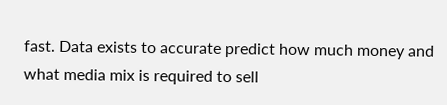fast. Data exists to accurate predict how much money and what media mix is required to sell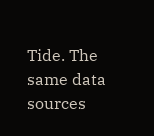Tide. The same data sources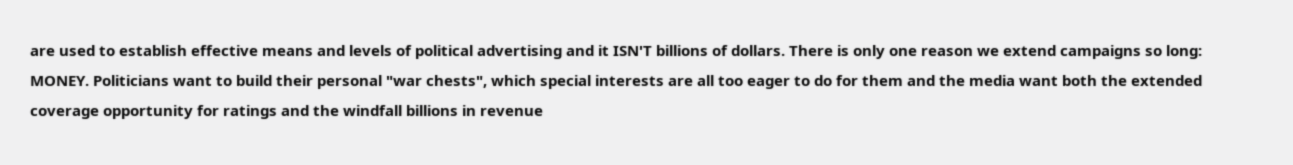are used to establish effective means and levels of political advertising and it ISN'T billions of dollars. There is only one reason we extend campaigns so long: MONEY. Politicians want to build their personal "war chests", which special interests are all too eager to do for them and the media want both the extended coverage opportunity for ratings and the windfall billions in revenue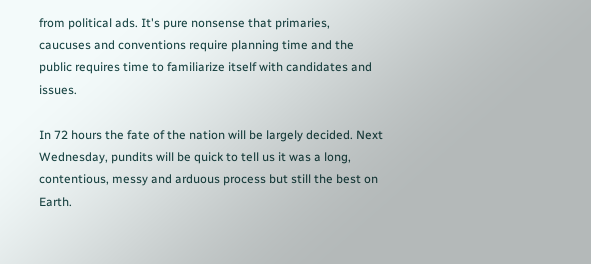from political ads. It's pure nonsense that primaries, caucuses and conventions require planning time and the public requires time to familiarize itself with candidates and issues.

In 72 hours the fate of the nation will be largely decided. Next Wednesday, pundits will be quick to tell us it was a long, contentious, messy and arduous process but still the best on Earth.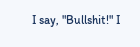I say, "Bullshit!" I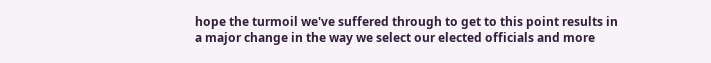hope the turmoil we've suffered through to get to this point results in a major change in the way we select our elected officials and more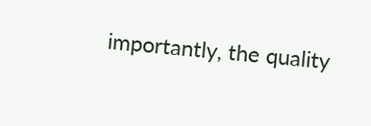importantly, the quality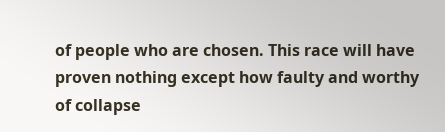of people who are chosen. This race will have proven nothing except how faulty and worthy of collapse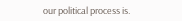our political process is.